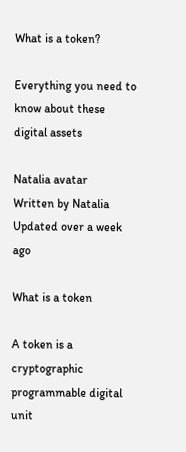What is a token?

Everything you need to know about these digital assets

Natalia avatar
Written by Natalia
Updated over a week ago

What is a token

A token is a cryptographic programmable digital unit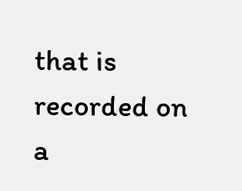that is recorded on a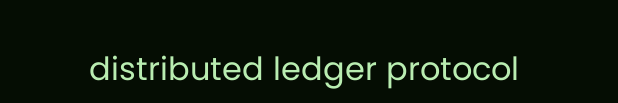distributed ledger protocol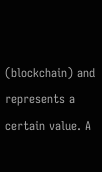(blockchain) and represents a certain value. A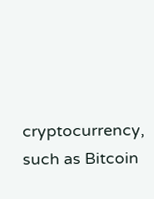cryptocurrency, such as Bitcoin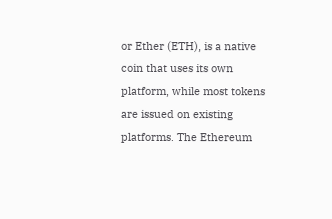or Ether (ETH), is a native coin that uses its own platform, while most tokens are issued on existing platforms. The Ethereum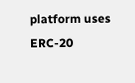platform uses ERC-20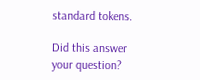standard tokens.

Did this answer your question?